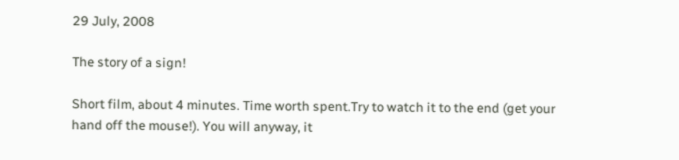29 July, 2008

The story of a sign!

Short film, about 4 minutes. Time worth spent.Try to watch it to the end (get your hand off the mouse!). You will anyway, it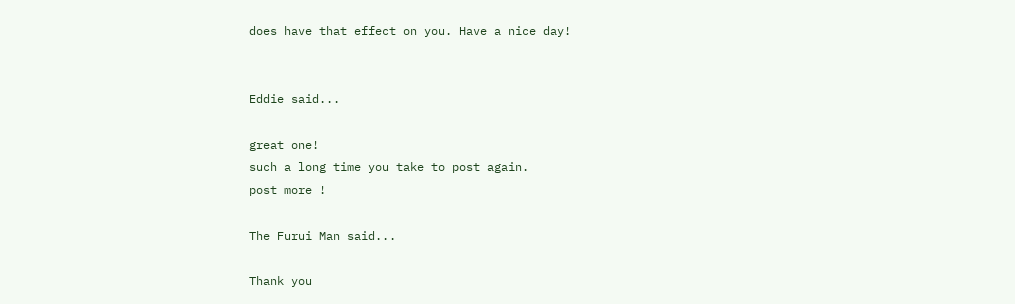does have that effect on you. Have a nice day!


Eddie said...

great one!
such a long time you take to post again.
post more !

The Furui Man said...

Thank you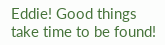Eddie! Good things take time to be found!